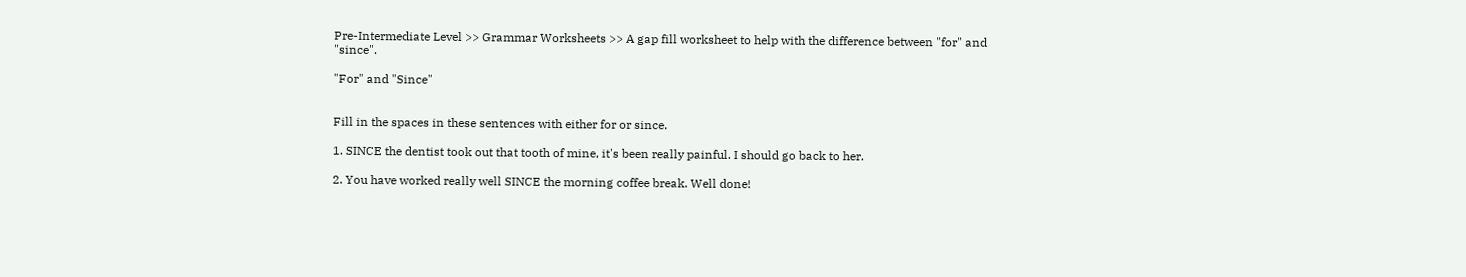Pre-Intermediate Level >> Grammar Worksheets >> A gap fill worksheet to help with the difference between "for" and "since".

"For" and "Since"


Fill in the spaces in these sentences with either for or since.

1. SINCE the dentist took out that tooth of mine, it's been really painful. I should go back to her.

2. You have worked really well SINCE the morning coffee break. Well done!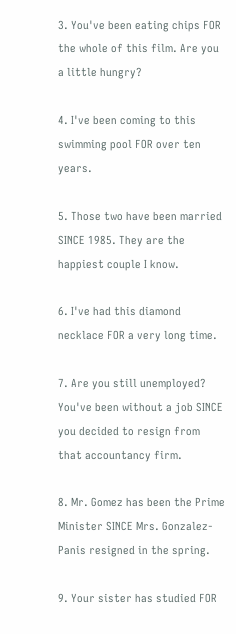3. You've been eating chips FOR the whole of this film. Are you a little hungry?

4. I've been coming to this swimming pool FOR over ten years.

5. Those two have been married SINCE 1985. They are the happiest couple I know.

6. I've had this diamond necklace FOR a very long time.

7. Are you still unemployed? You've been without a job SINCE you decided to resign from that accountancy firm.

8. Mr. Gomez has been the Prime Minister SINCE Mrs. Gonzalez-Panis resigned in the spring.

9. Your sister has studied FOR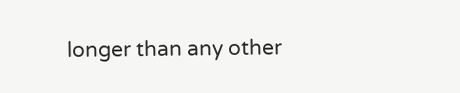longer than any other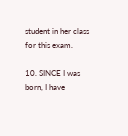student in her class for this exam.

10. SINCE I was born, I have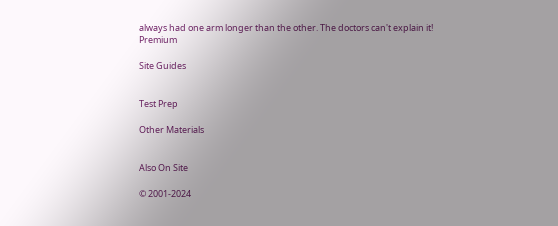always had one arm longer than the other. The doctors can't explain it! Premium

Site Guides


Test Prep

Other Materials


Also On Site

© 2001-2024